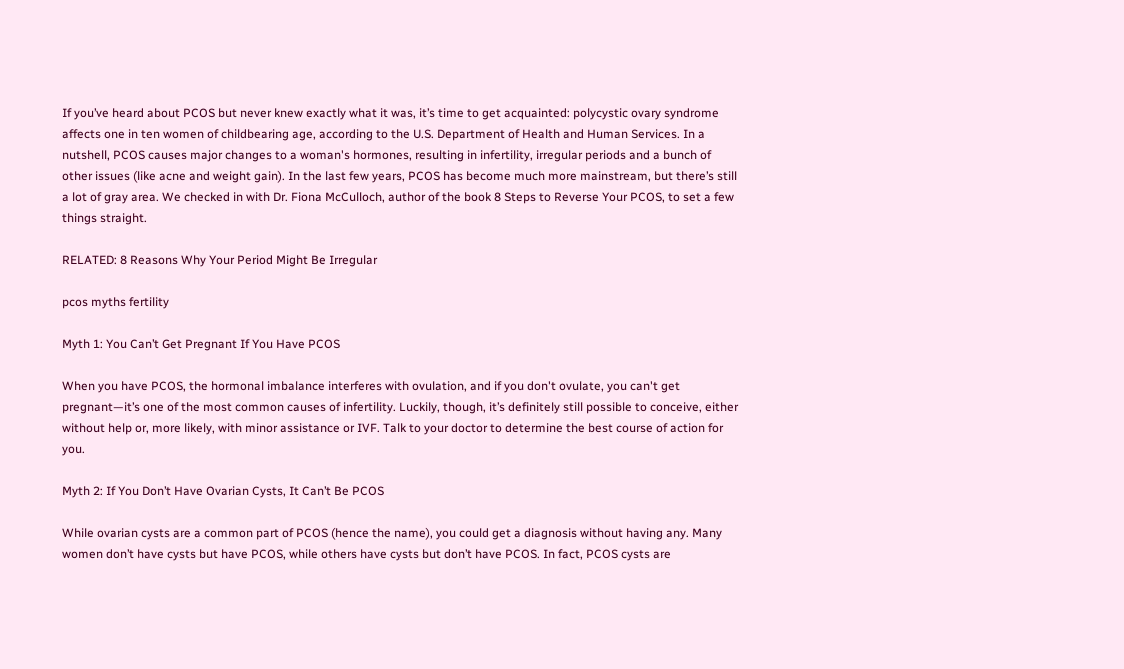If you’ve heard about PCOS but never knew exactly what it was, it’s time to get acquainted: polycystic ovary syndrome affects one in ten women of childbearing age, according to the U.S. Department of Health and Human Services. In a nutshell, PCOS causes major changes to a woman's hormones, resulting in infertility, irregular periods and a bunch of other issues (like acne and weight gain). In the last few years, PCOS has become much more mainstream, but there’s still a lot of gray area. We checked in with Dr. Fiona McCulloch, author of the book 8 Steps to Reverse Your PCOS, to set a few things straight.

RELATED: 8 Reasons Why Your Period Might Be Irregular

pcos myths fertility

Myth 1: You Can’t Get Pregnant If You Have PCOS

When you have PCOS, the hormonal imbalance interferes with ovulation, and if you don't ovulate, you can't get pregnant—it’s one of the most common causes of infertility. Luckily, though, it’s definitely still possible to conceive, either without help or, more likely, with minor assistance or IVF. Talk to your doctor to determine the best course of action for you.

Myth 2: If You Don’t Have Ovarian Cysts, It Can’t Be PCOS

While ovarian cysts are a common part of PCOS (hence the name), you could get a diagnosis without having any. Many women don’t have cysts but have PCOS, while others have cysts but don’t have PCOS. In fact, PCOS cysts are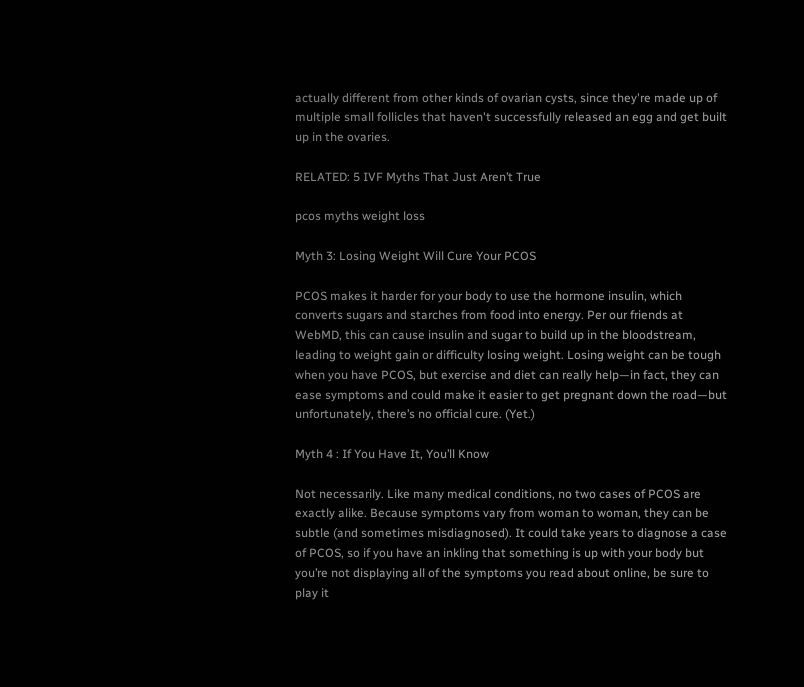actually different from other kinds of ovarian cysts, since they're made up of multiple small follicles that haven't successfully released an egg and get built up in the ovaries.

RELATED: 5 IVF Myths That Just Aren’t True

pcos myths weight loss

Myth 3: Losing Weight Will Cure Your PCOS

PCOS makes it harder for your body to use the hormone insulin, which converts sugars and starches from food into energy. Per our friends at WebMD, this can cause insulin and sugar to build up in the bloodstream, leading to weight gain or difficulty losing weight. Losing weight can be tough when you have PCOS, but exercise and diet can really help—in fact, they can ease symptoms and could make it easier to get pregnant down the road—but unfortunately, there’s no official cure. (Yet.)

Myth 4 : If You Have It, You’ll Know

Not necessarily. Like many medical conditions, no two cases of PCOS are exactly alike. Because symptoms vary from woman to woman, they can be subtle (and sometimes misdiagnosed). It could take years to diagnose a case of PCOS, so if you have an inkling that something is up with your body but you’re not displaying all of the symptoms you read about online, be sure to play it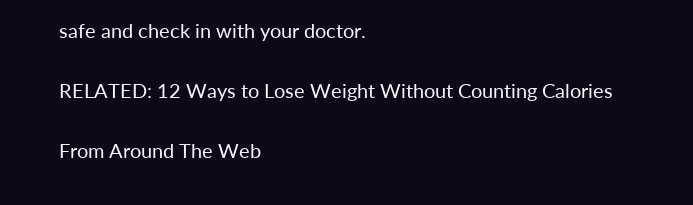safe and check in with your doctor.

RELATED: 12 Ways to Lose Weight Without Counting Calories

From Around The Web